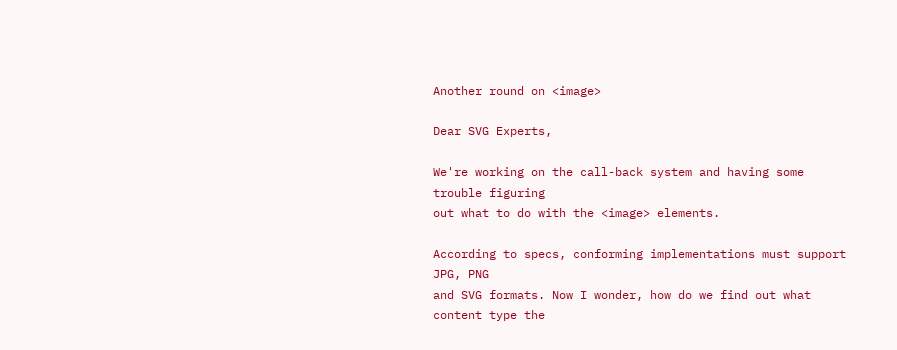Another round on <image>

Dear SVG Experts,

We're working on the call-back system and having some trouble figuring
out what to do with the <image> elements.

According to specs, conforming implementations must support JPG, PNG
and SVG formats. Now I wonder, how do we find out what content type the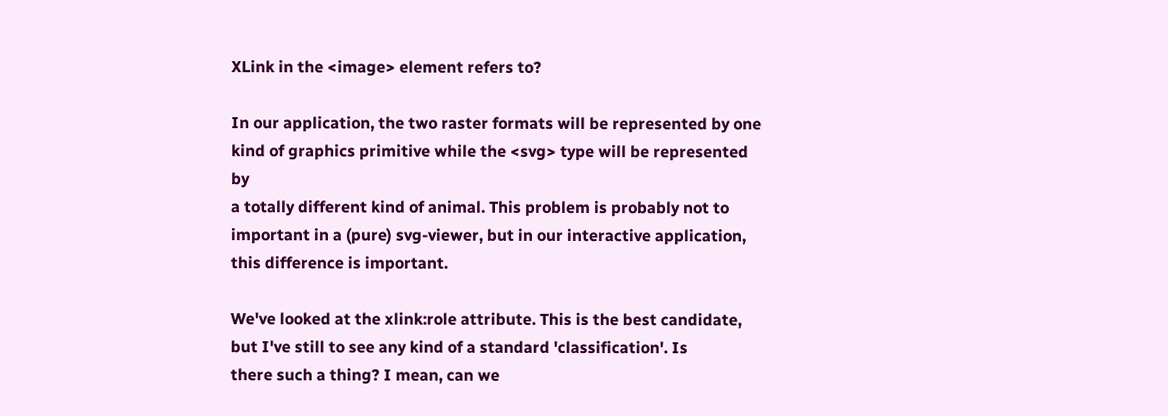XLink in the <image> element refers to?

In our application, the two raster formats will be represented by one
kind of graphics primitive while the <svg> type will be represented by
a totally different kind of animal. This problem is probably not to
important in a (pure) svg-viewer, but in our interactive application,
this difference is important.

We've looked at the xlink:role attribute. This is the best candidate,
but I've still to see any kind of a standard 'classification'. Is
there such a thing? I mean, can we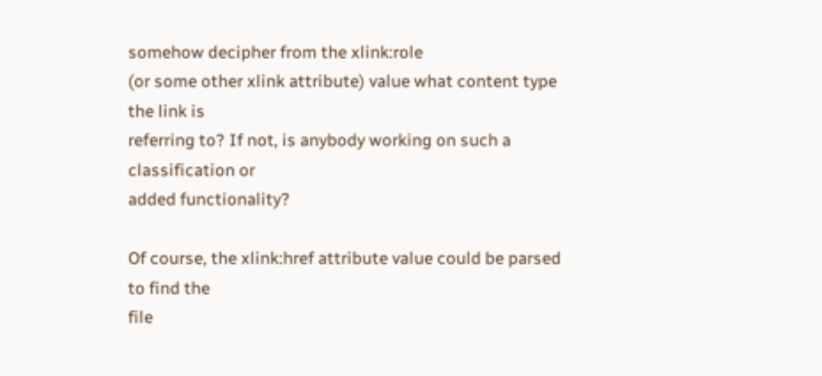somehow decipher from the xlink:role
(or some other xlink attribute) value what content type the link is
referring to? If not, is anybody working on such a classification or
added functionality?

Of course, the xlink:href attribute value could be parsed to find the
file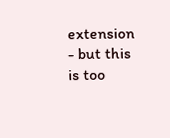extension - but this is too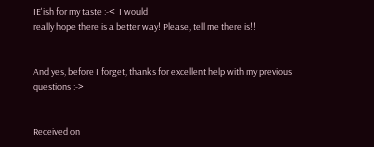IE'ish for my taste :-<  I would
really hope there is a better way! Please, tell me there is!!


And yes, before I forget, thanks for excellent help with my previous
questions :->


Received on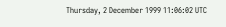Thursday, 2 December 1999 11:06:02 UTC